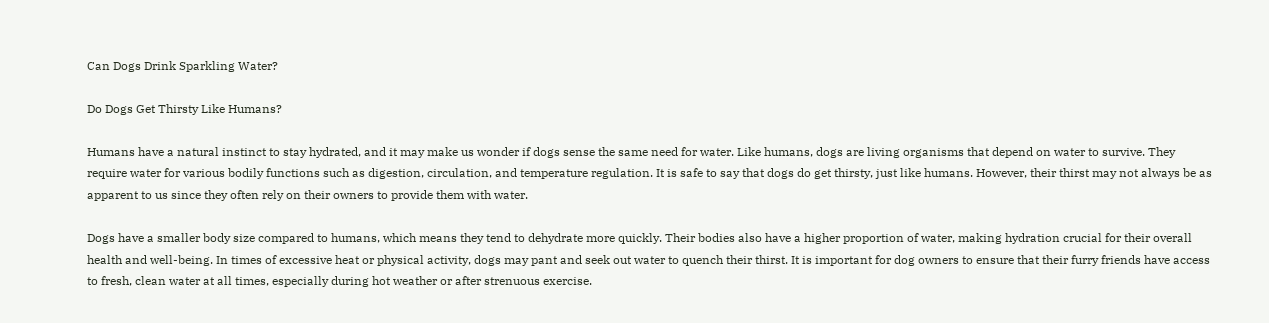Can Dogs Drink Sparkling Water?

Do Dogs Get Thirsty Like Humans?

Humans have a natural instinct to stay hydrated, and it may make us wonder if dogs sense the same need for water. Like humans, dogs are living organisms that depend on water to survive. They require water for various bodily functions such as digestion, circulation, and temperature regulation. It is safe to say that dogs do get thirsty, just like humans. However, their thirst may not always be as apparent to us since they often rely on their owners to provide them with water.

Dogs have a smaller body size compared to humans, which means they tend to dehydrate more quickly. Their bodies also have a higher proportion of water, making hydration crucial for their overall health and well-being. In times of excessive heat or physical activity, dogs may pant and seek out water to quench their thirst. It is important for dog owners to ensure that their furry friends have access to fresh, clean water at all times, especially during hot weather or after strenuous exercise.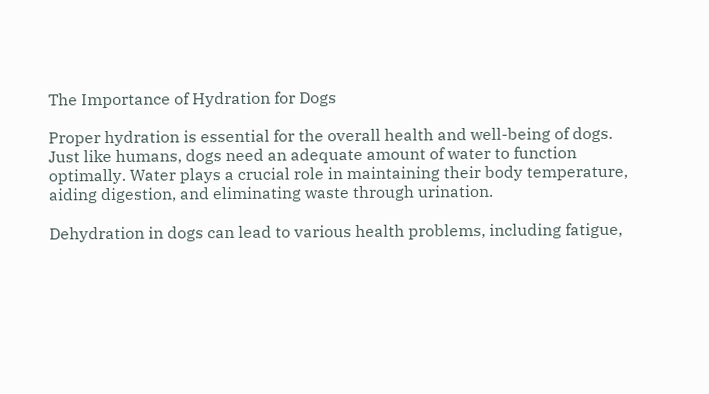The Importance of Hydration for Dogs

Proper hydration is essential for the overall health and well-being of dogs. Just like humans, dogs need an adequate amount of water to function optimally. Water plays a crucial role in maintaining their body temperature, aiding digestion, and eliminating waste through urination.

Dehydration in dogs can lead to various health problems, including fatigue,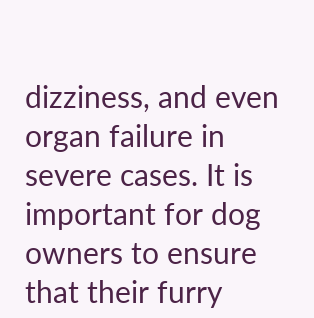dizziness, and even organ failure in severe cases. It is important for dog owners to ensure that their furry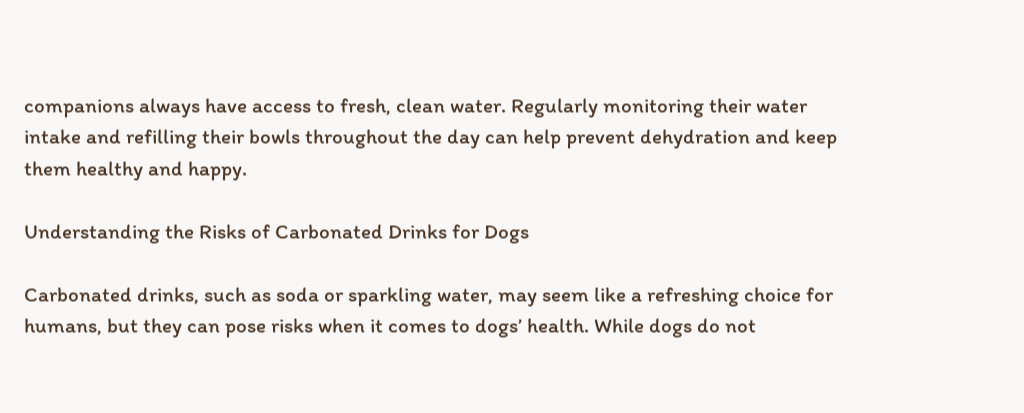companions always have access to fresh, clean water. Regularly monitoring their water intake and refilling their bowls throughout the day can help prevent dehydration and keep them healthy and happy.

Understanding the Risks of Carbonated Drinks for Dogs

Carbonated drinks, such as soda or sparkling water, may seem like a refreshing choice for humans, but they can pose risks when it comes to dogs’ health. While dogs do not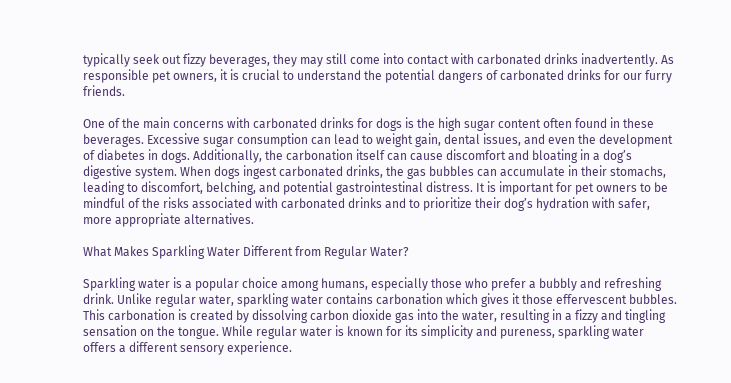typically seek out fizzy beverages, they may still come into contact with carbonated drinks inadvertently. As responsible pet owners, it is crucial to understand the potential dangers of carbonated drinks for our furry friends.

One of the main concerns with carbonated drinks for dogs is the high sugar content often found in these beverages. Excessive sugar consumption can lead to weight gain, dental issues, and even the development of diabetes in dogs. Additionally, the carbonation itself can cause discomfort and bloating in a dog’s digestive system. When dogs ingest carbonated drinks, the gas bubbles can accumulate in their stomachs, leading to discomfort, belching, and potential gastrointestinal distress. It is important for pet owners to be mindful of the risks associated with carbonated drinks and to prioritize their dog’s hydration with safer, more appropriate alternatives.

What Makes Sparkling Water Different from Regular Water?

Sparkling water is a popular choice among humans, especially those who prefer a bubbly and refreshing drink. Unlike regular water, sparkling water contains carbonation which gives it those effervescent bubbles. This carbonation is created by dissolving carbon dioxide gas into the water, resulting in a fizzy and tingling sensation on the tongue. While regular water is known for its simplicity and pureness, sparkling water offers a different sensory experience.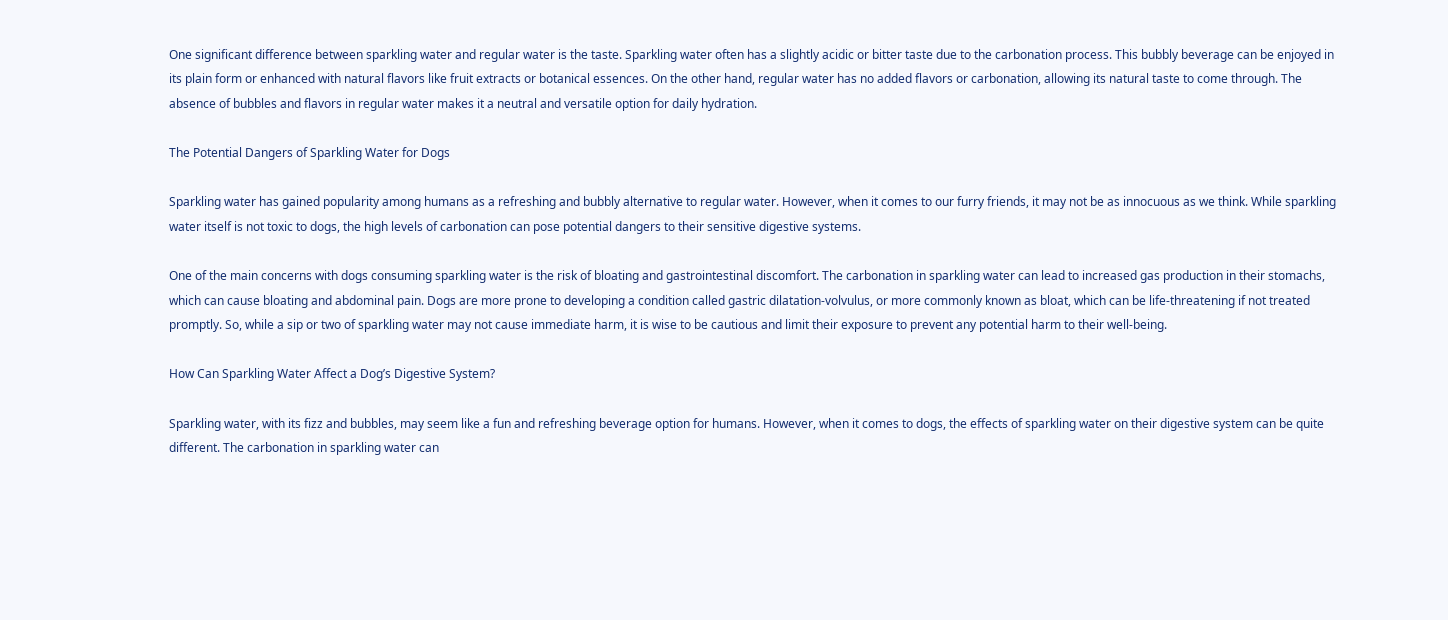One significant difference between sparkling water and regular water is the taste. Sparkling water often has a slightly acidic or bitter taste due to the carbonation process. This bubbly beverage can be enjoyed in its plain form or enhanced with natural flavors like fruit extracts or botanical essences. On the other hand, regular water has no added flavors or carbonation, allowing its natural taste to come through. The absence of bubbles and flavors in regular water makes it a neutral and versatile option for daily hydration.

The Potential Dangers of Sparkling Water for Dogs

Sparkling water has gained popularity among humans as a refreshing and bubbly alternative to regular water. However, when it comes to our furry friends, it may not be as innocuous as we think. While sparkling water itself is not toxic to dogs, the high levels of carbonation can pose potential dangers to their sensitive digestive systems.

One of the main concerns with dogs consuming sparkling water is the risk of bloating and gastrointestinal discomfort. The carbonation in sparkling water can lead to increased gas production in their stomachs, which can cause bloating and abdominal pain. Dogs are more prone to developing a condition called gastric dilatation-volvulus, or more commonly known as bloat, which can be life-threatening if not treated promptly. So, while a sip or two of sparkling water may not cause immediate harm, it is wise to be cautious and limit their exposure to prevent any potential harm to their well-being.

How Can Sparkling Water Affect a Dog’s Digestive System?

Sparkling water, with its fizz and bubbles, may seem like a fun and refreshing beverage option for humans. However, when it comes to dogs, the effects of sparkling water on their digestive system can be quite different. The carbonation in sparkling water can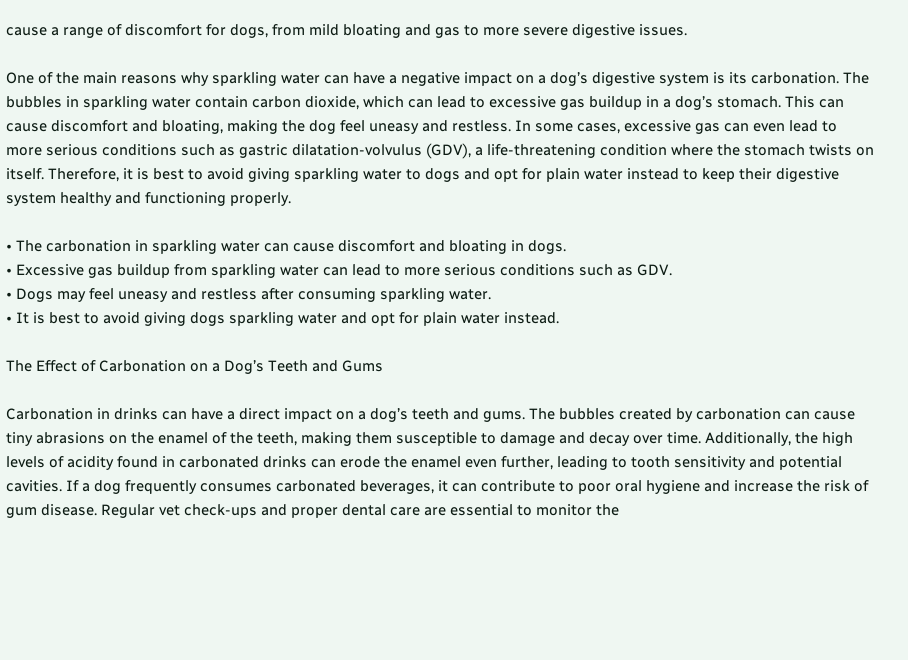cause a range of discomfort for dogs, from mild bloating and gas to more severe digestive issues.

One of the main reasons why sparkling water can have a negative impact on a dog’s digestive system is its carbonation. The bubbles in sparkling water contain carbon dioxide, which can lead to excessive gas buildup in a dog’s stomach. This can cause discomfort and bloating, making the dog feel uneasy and restless. In some cases, excessive gas can even lead to more serious conditions such as gastric dilatation-volvulus (GDV), a life-threatening condition where the stomach twists on itself. Therefore, it is best to avoid giving sparkling water to dogs and opt for plain water instead to keep their digestive system healthy and functioning properly.

• The carbonation in sparkling water can cause discomfort and bloating in dogs.
• Excessive gas buildup from sparkling water can lead to more serious conditions such as GDV.
• Dogs may feel uneasy and restless after consuming sparkling water.
• It is best to avoid giving dogs sparkling water and opt for plain water instead.

The Effect of Carbonation on a Dog’s Teeth and Gums

Carbonation in drinks can have a direct impact on a dog’s teeth and gums. The bubbles created by carbonation can cause tiny abrasions on the enamel of the teeth, making them susceptible to damage and decay over time. Additionally, the high levels of acidity found in carbonated drinks can erode the enamel even further, leading to tooth sensitivity and potential cavities. If a dog frequently consumes carbonated beverages, it can contribute to poor oral hygiene and increase the risk of gum disease. Regular vet check-ups and proper dental care are essential to monitor the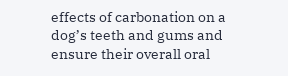effects of carbonation on a dog’s teeth and gums and ensure their overall oral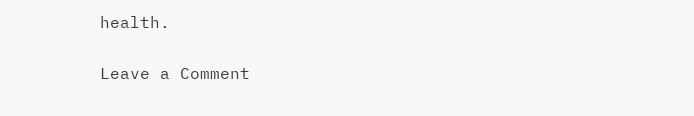health.

Leave a Comment